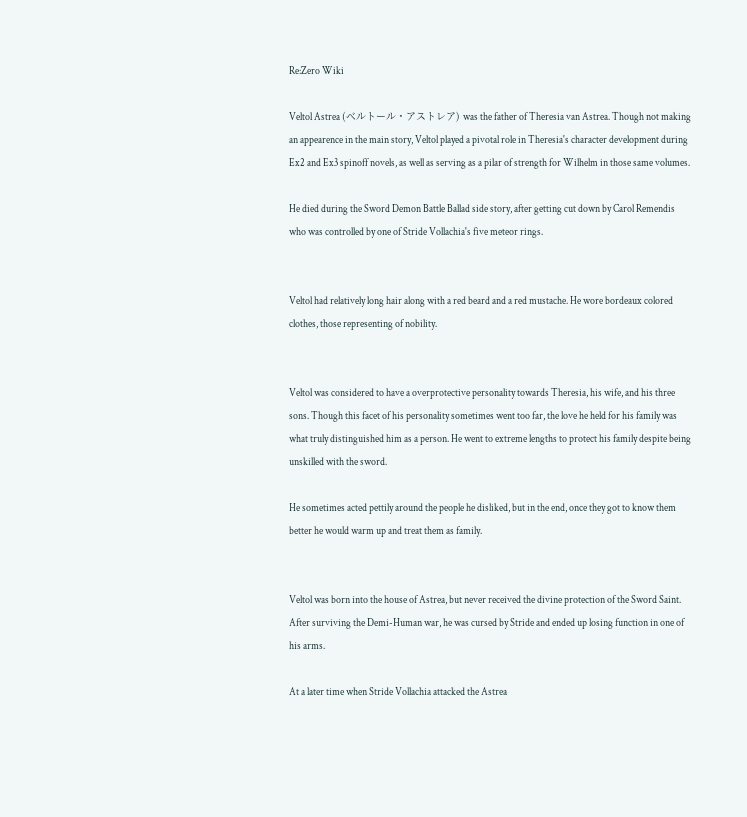Re:Zero Wiki

Veltol Astrea (ベルトール・アストレア) was the father of Theresia van Astrea. Though not making an appearence in the main story, Veltol played a pivotal role in Theresia's character development during Ex2 and Ex3 spinoff novels, as well as serving as a pilar of strength for Wilhelm in those same volumes.

He died during the Sword Demon Battle Ballad side story, after getting cut down by Carol Remendis who was controlled by one of Stride Vollachia's five meteor rings.


Veltol had relatively long hair along with a red beard and a red mustache. He wore bordeaux colored clothes, those representing of nobility.


Veltol was considered to have a overprotective personality towards Theresia, his wife, and his three sons. Though this facet of his personality sometimes went too far, the love he held for his family was what truly distinguished him as a person. He went to extreme lengths to protect his family despite being unskilled with the sword.

He sometimes acted pettily around the people he disliked, but in the end, once they got to know them better he would warm up and treat them as family.


Veltol was born into the house of Astrea, but never received the divine protection of the Sword Saint. After surviving the Demi-Human war, he was cursed by Stride and ended up losing function in one of his arms.

At a later time when Stride Vollachia attacked the Astrea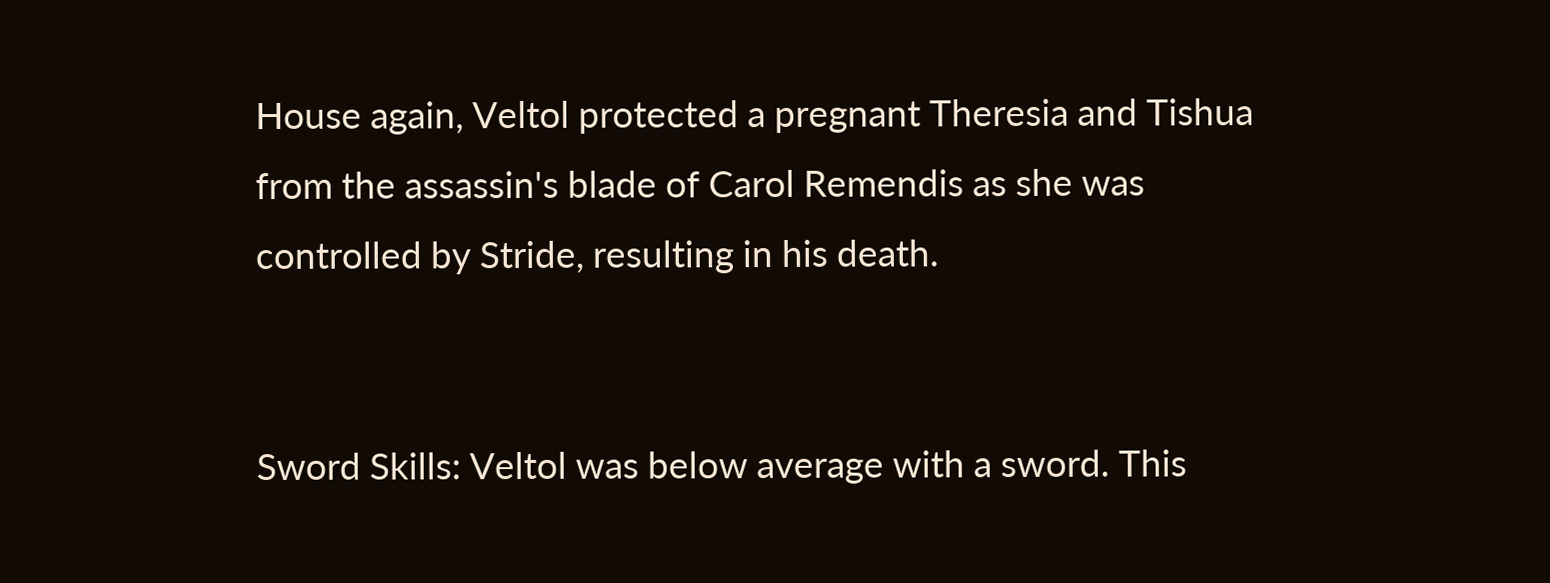House again, Veltol protected a pregnant Theresia and Tishua from the assassin's blade of Carol Remendis as she was controlled by Stride, resulting in his death.


Sword Skills: Veltol was below average with a sword. This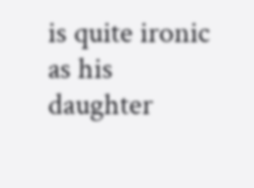is quite ironic as his daughter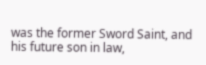was the former Sword Saint, and his future son in law,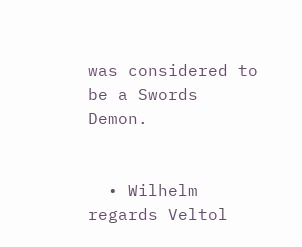was considered to be a Swords Demon.


  • Wilhelm regards Veltol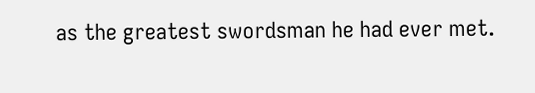as the greatest swordsman he had ever met.